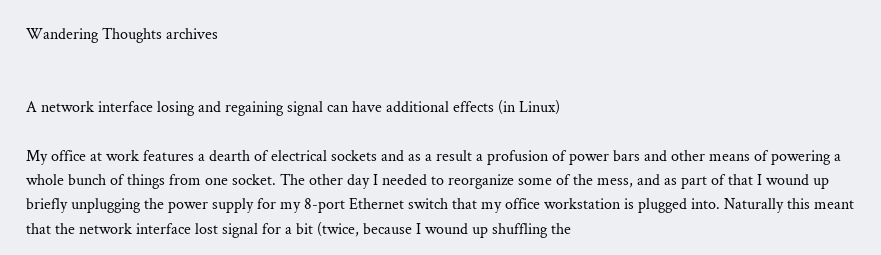Wandering Thoughts archives


A network interface losing and regaining signal can have additional effects (in Linux)

My office at work features a dearth of electrical sockets and as a result a profusion of power bars and other means of powering a whole bunch of things from one socket. The other day I needed to reorganize some of the mess, and as part of that I wound up briefly unplugging the power supply for my 8-port Ethernet switch that my office workstation is plugged into. Naturally this meant that the network interface lost signal for a bit (twice, because I wound up shuffling the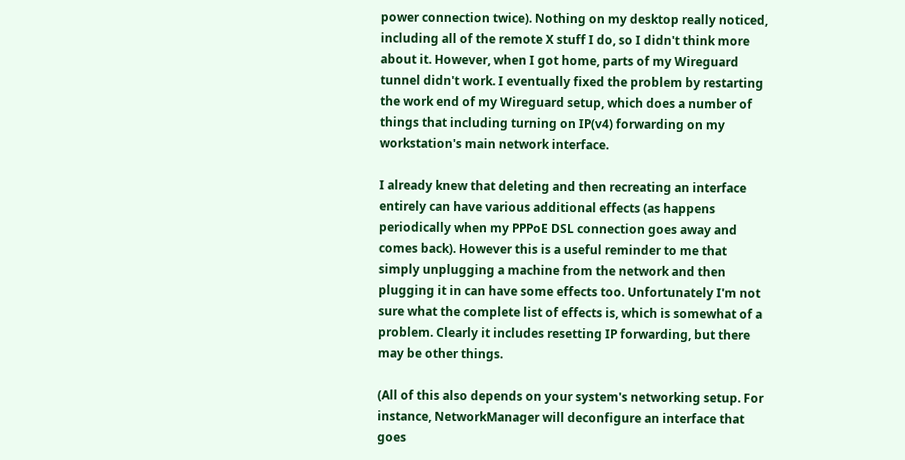power connection twice). Nothing on my desktop really noticed, including all of the remote X stuff I do, so I didn't think more about it. However, when I got home, parts of my Wireguard tunnel didn't work. I eventually fixed the problem by restarting the work end of my Wireguard setup, which does a number of things that including turning on IP(v4) forwarding on my workstation's main network interface.

I already knew that deleting and then recreating an interface entirely can have various additional effects (as happens periodically when my PPPoE DSL connection goes away and comes back). However this is a useful reminder to me that simply unplugging a machine from the network and then plugging it in can have some effects too. Unfortunately I'm not sure what the complete list of effects is, which is somewhat of a problem. Clearly it includes resetting IP forwarding, but there may be other things.

(All of this also depends on your system's networking setup. For instance, NetworkManager will deconfigure an interface that goes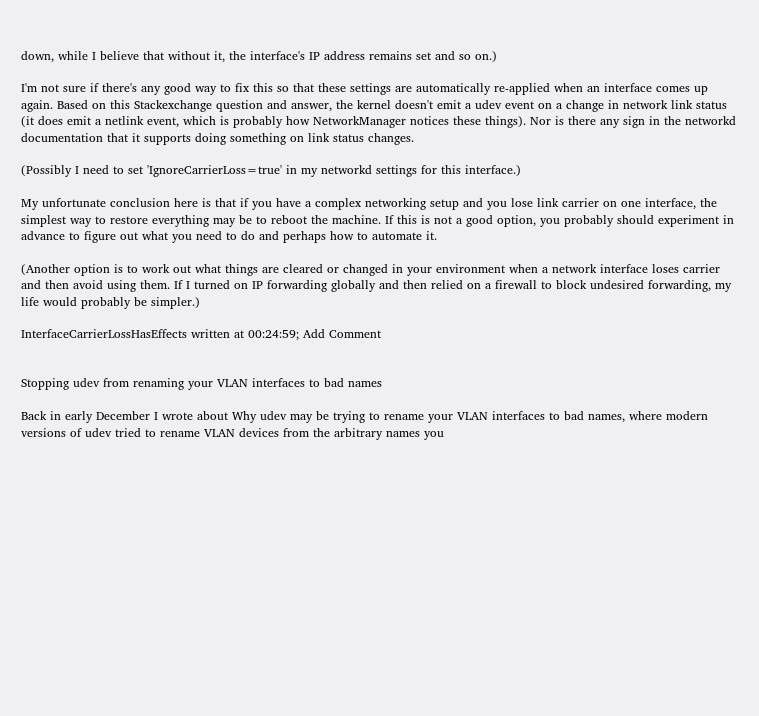down, while I believe that without it, the interface's IP address remains set and so on.)

I'm not sure if there's any good way to fix this so that these settings are automatically re-applied when an interface comes up again. Based on this Stackexchange question and answer, the kernel doesn't emit a udev event on a change in network link status (it does emit a netlink event, which is probably how NetworkManager notices these things). Nor is there any sign in the networkd documentation that it supports doing something on link status changes.

(Possibly I need to set 'IgnoreCarrierLoss=true' in my networkd settings for this interface.)

My unfortunate conclusion here is that if you have a complex networking setup and you lose link carrier on one interface, the simplest way to restore everything may be to reboot the machine. If this is not a good option, you probably should experiment in advance to figure out what you need to do and perhaps how to automate it.

(Another option is to work out what things are cleared or changed in your environment when a network interface loses carrier and then avoid using them. If I turned on IP forwarding globally and then relied on a firewall to block undesired forwarding, my life would probably be simpler.)

InterfaceCarrierLossHasEffects written at 00:24:59; Add Comment


Stopping udev from renaming your VLAN interfaces to bad names

Back in early December I wrote about Why udev may be trying to rename your VLAN interfaces to bad names, where modern versions of udev tried to rename VLAN devices from the arbitrary names you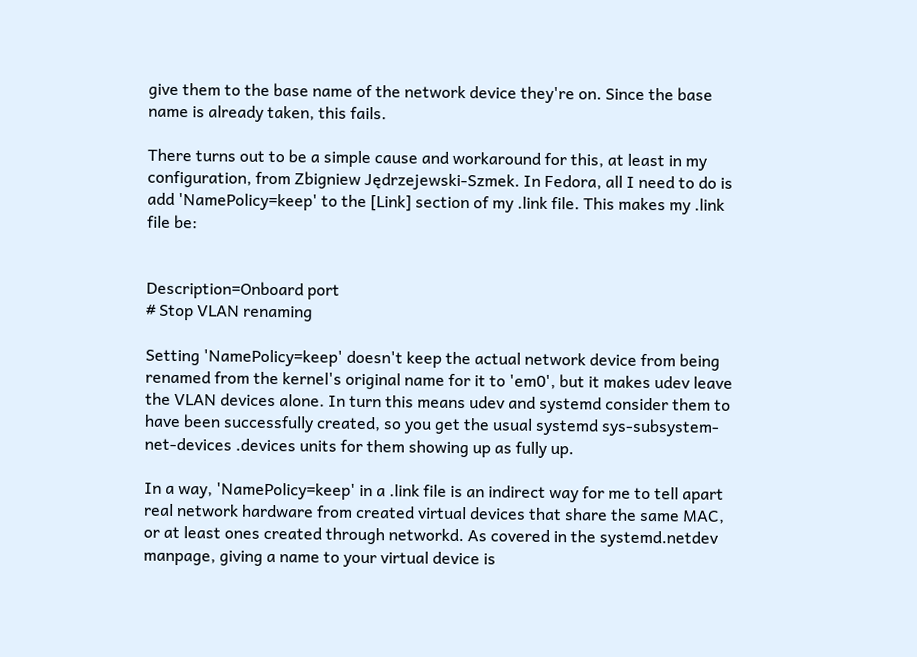give them to the base name of the network device they're on. Since the base name is already taken, this fails.

There turns out to be a simple cause and workaround for this, at least in my configuration, from Zbigniew Jędrzejewski-Szmek. In Fedora, all I need to do is add 'NamePolicy=keep' to the [Link] section of my .link file. This makes my .link file be:


Description=Onboard port
# Stop VLAN renaming

Setting 'NamePolicy=keep' doesn't keep the actual network device from being renamed from the kernel's original name for it to 'em0', but it makes udev leave the VLAN devices alone. In turn this means udev and systemd consider them to have been successfully created, so you get the usual systemd sys-subsystem-net-devices .devices units for them showing up as fully up.

In a way, 'NamePolicy=keep' in a .link file is an indirect way for me to tell apart real network hardware from created virtual devices that share the same MAC, or at least ones created through networkd. As covered in the systemd.netdev manpage, giving a name to your virtual device is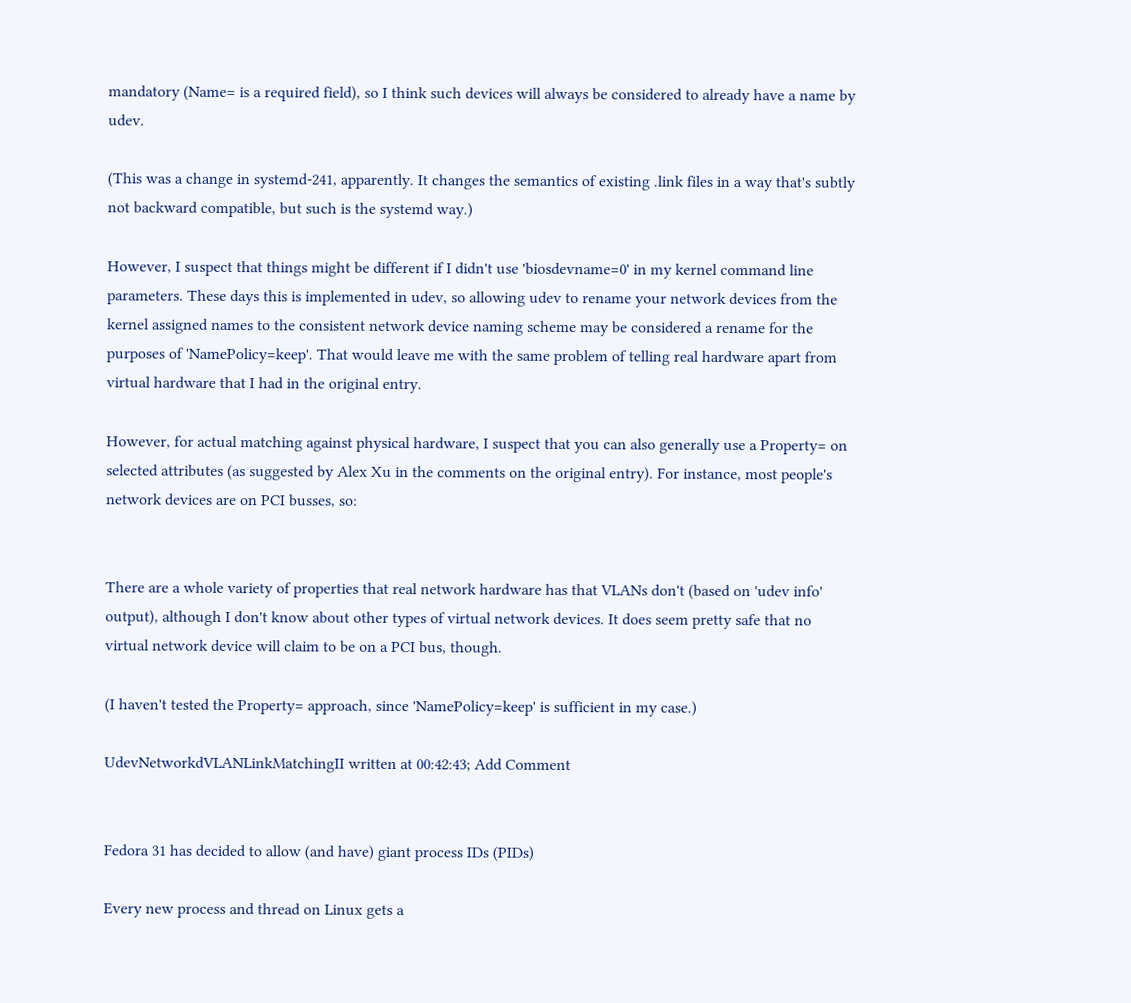mandatory (Name= is a required field), so I think such devices will always be considered to already have a name by udev.

(This was a change in systemd-241, apparently. It changes the semantics of existing .link files in a way that's subtly not backward compatible, but such is the systemd way.)

However, I suspect that things might be different if I didn't use 'biosdevname=0' in my kernel command line parameters. These days this is implemented in udev, so allowing udev to rename your network devices from the kernel assigned names to the consistent network device naming scheme may be considered a rename for the purposes of 'NamePolicy=keep'. That would leave me with the same problem of telling real hardware apart from virtual hardware that I had in the original entry.

However, for actual matching against physical hardware, I suspect that you can also generally use a Property= on selected attributes (as suggested by Alex Xu in the comments on the original entry). For instance, most people's network devices are on PCI busses, so:


There are a whole variety of properties that real network hardware has that VLANs don't (based on 'udev info' output), although I don't know about other types of virtual network devices. It does seem pretty safe that no virtual network device will claim to be on a PCI bus, though.

(I haven't tested the Property= approach, since 'NamePolicy=keep' is sufficient in my case.)

UdevNetworkdVLANLinkMatchingII written at 00:42:43; Add Comment


Fedora 31 has decided to allow (and have) giant process IDs (PIDs)

Every new process and thread on Linux gets a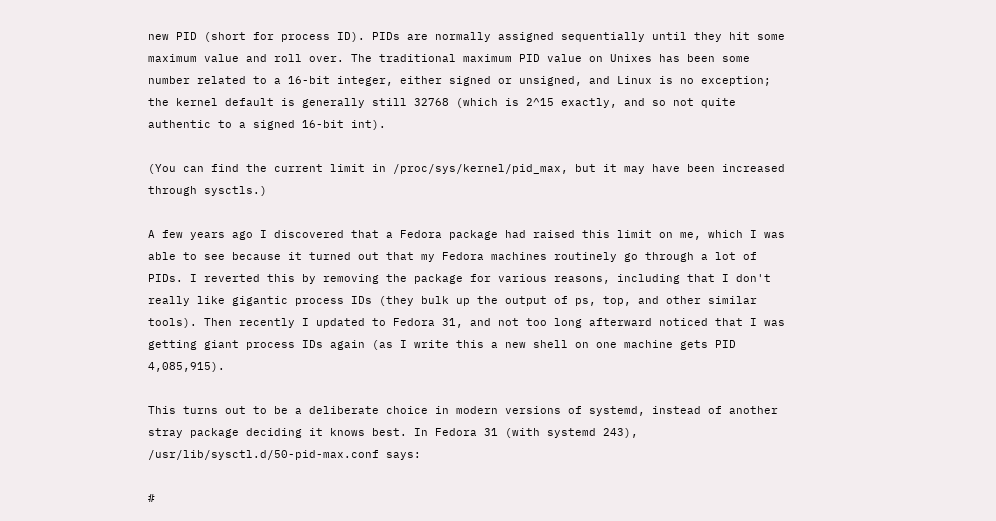new PID (short for process ID). PIDs are normally assigned sequentially until they hit some maximum value and roll over. The traditional maximum PID value on Unixes has been some number related to a 16-bit integer, either signed or unsigned, and Linux is no exception; the kernel default is generally still 32768 (which is 2^15 exactly, and so not quite authentic to a signed 16-bit int).

(You can find the current limit in /proc/sys/kernel/pid_max, but it may have been increased through sysctls.)

A few years ago I discovered that a Fedora package had raised this limit on me, which I was able to see because it turned out that my Fedora machines routinely go through a lot of PIDs. I reverted this by removing the package for various reasons, including that I don't really like gigantic process IDs (they bulk up the output of ps, top, and other similar tools). Then recently I updated to Fedora 31, and not too long afterward noticed that I was getting giant process IDs again (as I write this a new shell on one machine gets PID 4,085,915).

This turns out to be a deliberate choice in modern versions of systemd, instead of another stray package deciding it knows best. In Fedora 31 (with systemd 243), /usr/lib/sysctl.d/50-pid-max.conf says:

#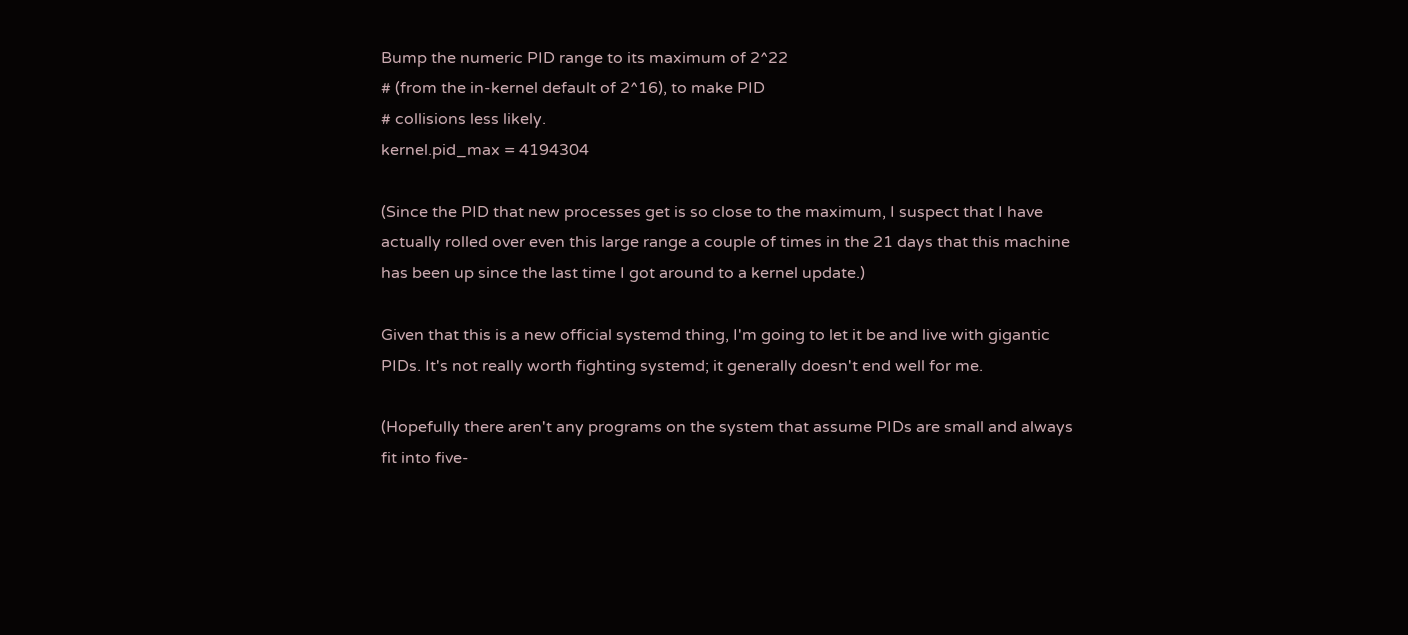Bump the numeric PID range to its maximum of 2^22
# (from the in-kernel default of 2^16), to make PID
# collisions less likely.
kernel.pid_max = 4194304

(Since the PID that new processes get is so close to the maximum, I suspect that I have actually rolled over even this large range a couple of times in the 21 days that this machine has been up since the last time I got around to a kernel update.)

Given that this is a new official systemd thing, I'm going to let it be and live with gigantic PIDs. It's not really worth fighting systemd; it generally doesn't end well for me.

(Hopefully there aren't any programs on the system that assume PIDs are small and always fit into five-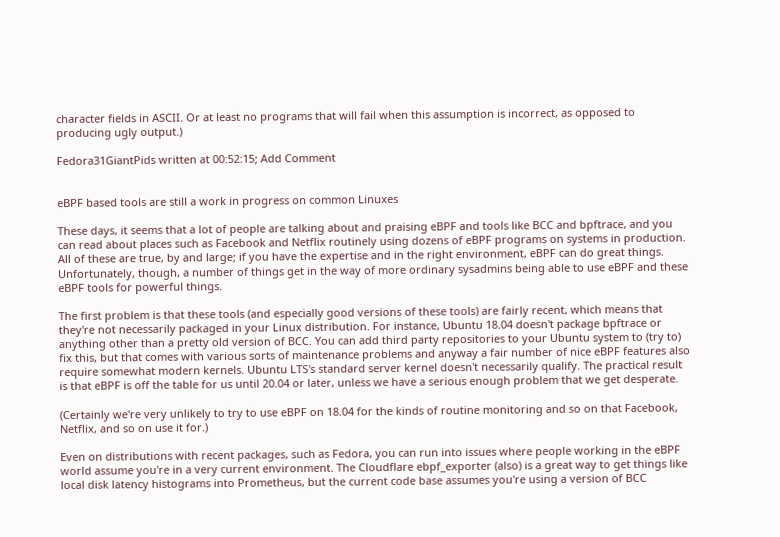character fields in ASCII. Or at least no programs that will fail when this assumption is incorrect, as opposed to producing ugly output.)

Fedora31GiantPids written at 00:52:15; Add Comment


eBPF based tools are still a work in progress on common Linuxes

These days, it seems that a lot of people are talking about and praising eBPF and tools like BCC and bpftrace, and you can read about places such as Facebook and Netflix routinely using dozens of eBPF programs on systems in production. All of these are true, by and large; if you have the expertise and in the right environment, eBPF can do great things. Unfortunately, though, a number of things get in the way of more ordinary sysadmins being able to use eBPF and these eBPF tools for powerful things.

The first problem is that these tools (and especially good versions of these tools) are fairly recent, which means that they're not necessarily packaged in your Linux distribution. For instance, Ubuntu 18.04 doesn't package bpftrace or anything other than a pretty old version of BCC. You can add third party repositories to your Ubuntu system to (try to) fix this, but that comes with various sorts of maintenance problems and anyway a fair number of nice eBPF features also require somewhat modern kernels. Ubuntu LTS's standard server kernel doesn't necessarily qualify. The practical result is that eBPF is off the table for us until 20.04 or later, unless we have a serious enough problem that we get desperate.

(Certainly we're very unlikely to try to use eBPF on 18.04 for the kinds of routine monitoring and so on that Facebook, Netflix, and so on use it for.)

Even on distributions with recent packages, such as Fedora, you can run into issues where people working in the eBPF world assume you're in a very current environment. The Cloudflare ebpf_exporter (also) is a great way to get things like local disk latency histograms into Prometheus, but the current code base assumes you're using a version of BCC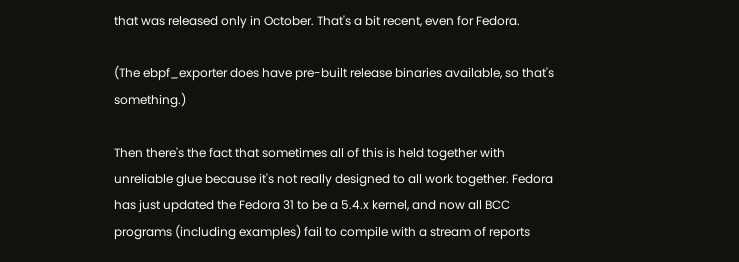that was released only in October. That's a bit recent, even for Fedora.

(The ebpf_exporter does have pre-built release binaries available, so that's something.)

Then there's the fact that sometimes all of this is held together with unreliable glue because it's not really designed to all work together. Fedora has just updated the Fedora 31 to be a 5.4.x kernel, and now all BCC programs (including examples) fail to compile with a stream of reports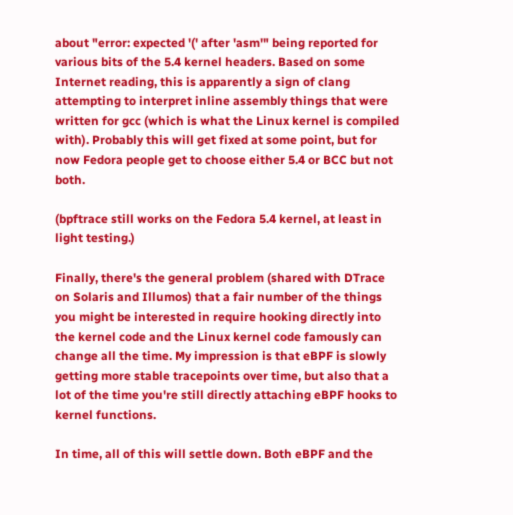about "error: expected '(' after 'asm'" being reported for various bits of the 5.4 kernel headers. Based on some Internet reading, this is apparently a sign of clang attempting to interpret inline assembly things that were written for gcc (which is what the Linux kernel is compiled with). Probably this will get fixed at some point, but for now Fedora people get to choose either 5.4 or BCC but not both.

(bpftrace still works on the Fedora 5.4 kernel, at least in light testing.)

Finally, there's the general problem (shared with DTrace on Solaris and Illumos) that a fair number of the things you might be interested in require hooking directly into the kernel code and the Linux kernel code famously can change all the time. My impression is that eBPF is slowly getting more stable tracepoints over time, but also that a lot of the time you're still directly attaching eBPF hooks to kernel functions.

In time, all of this will settle down. Both eBPF and the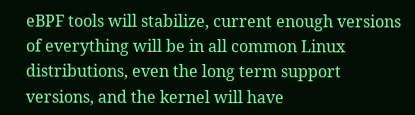eBPF tools will stabilize, current enough versions of everything will be in all common Linux distributions, even the long term support versions, and the kernel will have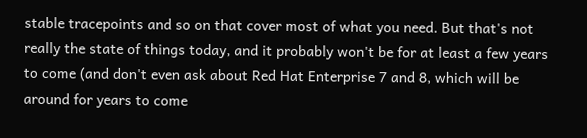stable tracepoints and so on that cover most of what you need. But that's not really the state of things today, and it probably won't be for at least a few years to come (and don't even ask about Red Hat Enterprise 7 and 8, which will be around for years to come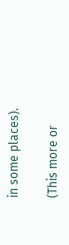in some places).

(This more or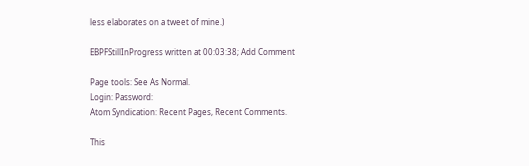less elaborates on a tweet of mine.)

EBPFStillInProgress written at 00:03:38; Add Comment

Page tools: See As Normal.
Login: Password:
Atom Syndication: Recent Pages, Recent Comments.

This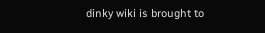dinky wiki is brought to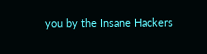you by the Insane Hackers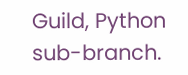Guild, Python sub-branch.